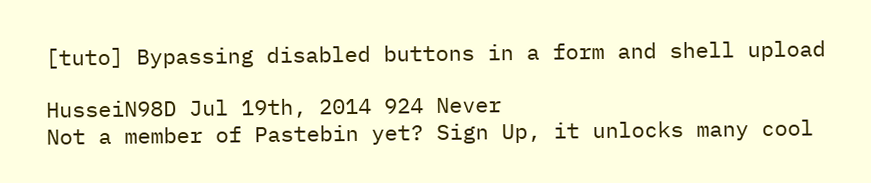[tuto] Bypassing disabled buttons in a form and shell upload

HusseiN98D Jul 19th, 2014 924 Never
Not a member of Pastebin yet? Sign Up, it unlocks many cool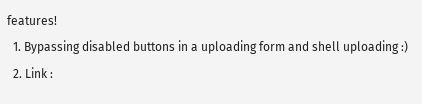features!
  1. Bypassing disabled buttons in a uploading form and shell uploading :)
  2. Link :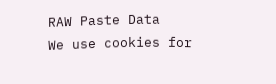RAW Paste Data
We use cookies for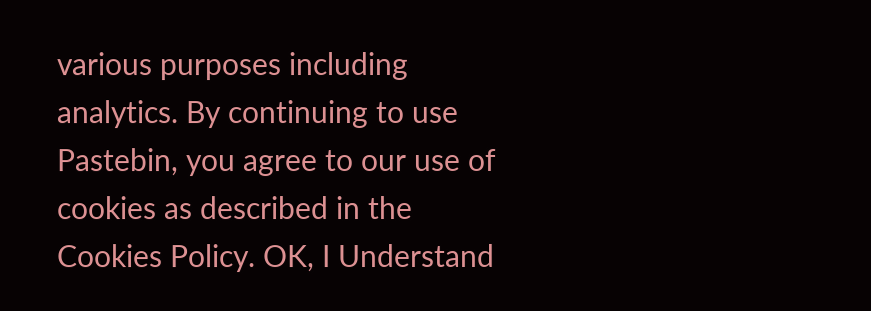various purposes including analytics. By continuing to use Pastebin, you agree to our use of cookies as described in the Cookies Policy. OK, I Understand